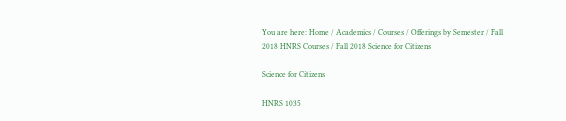You are here: Home / Academics / Courses / Offerings by Semester / Fall 2018 HNRS Courses / Fall 2018 Science for Citizens

Science for Citizens

HNRS 1035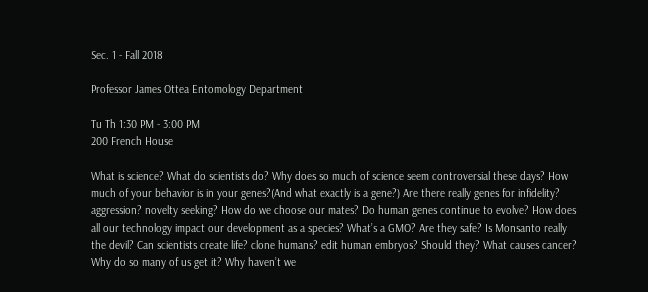Sec. 1 - Fall 2018

Professor James Ottea Entomology Department

Tu Th 1:30 PM - 3:00 PM
200 French House

What is science? What do scientists do? Why does so much of science seem controversial these days? How much of your behavior is in your genes?(And what exactly is a gene?) Are there really genes for infidelity? aggression? novelty seeking? How do we choose our mates? Do human genes continue to evolve? How does all our technology impact our development as a species? What’s a GMO? Are they safe? Is Monsanto really the devil? Can scientists create life? clone humans? edit human embryos? Should they? What causes cancer? Why do so many of us get it? Why haven’t we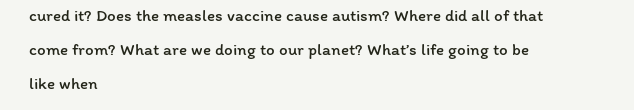cured it? Does the measles vaccine cause autism? Where did all of that come from? What are we doing to our planet? What’s life going to be like when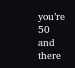you’re 50 and there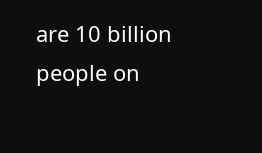are 10 billion people on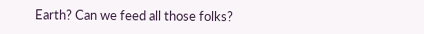Earth? Can we feed all those folks?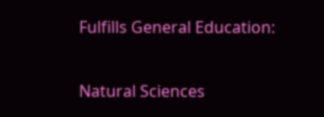Fulfills General Education:

Natural Sciences